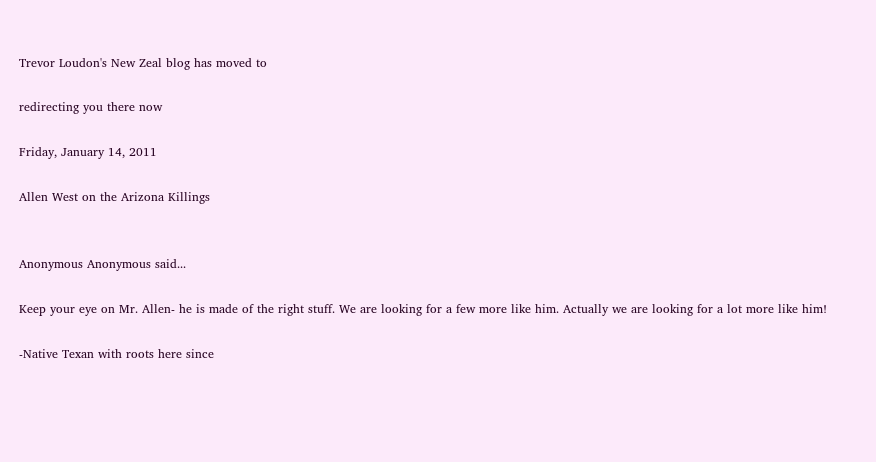Trevor Loudon's New Zeal blog has moved to

redirecting you there now

Friday, January 14, 2011

Allen West on the Arizona Killings


Anonymous Anonymous said...

Keep your eye on Mr. Allen- he is made of the right stuff. We are looking for a few more like him. Actually we are looking for a lot more like him!

-Native Texan with roots here since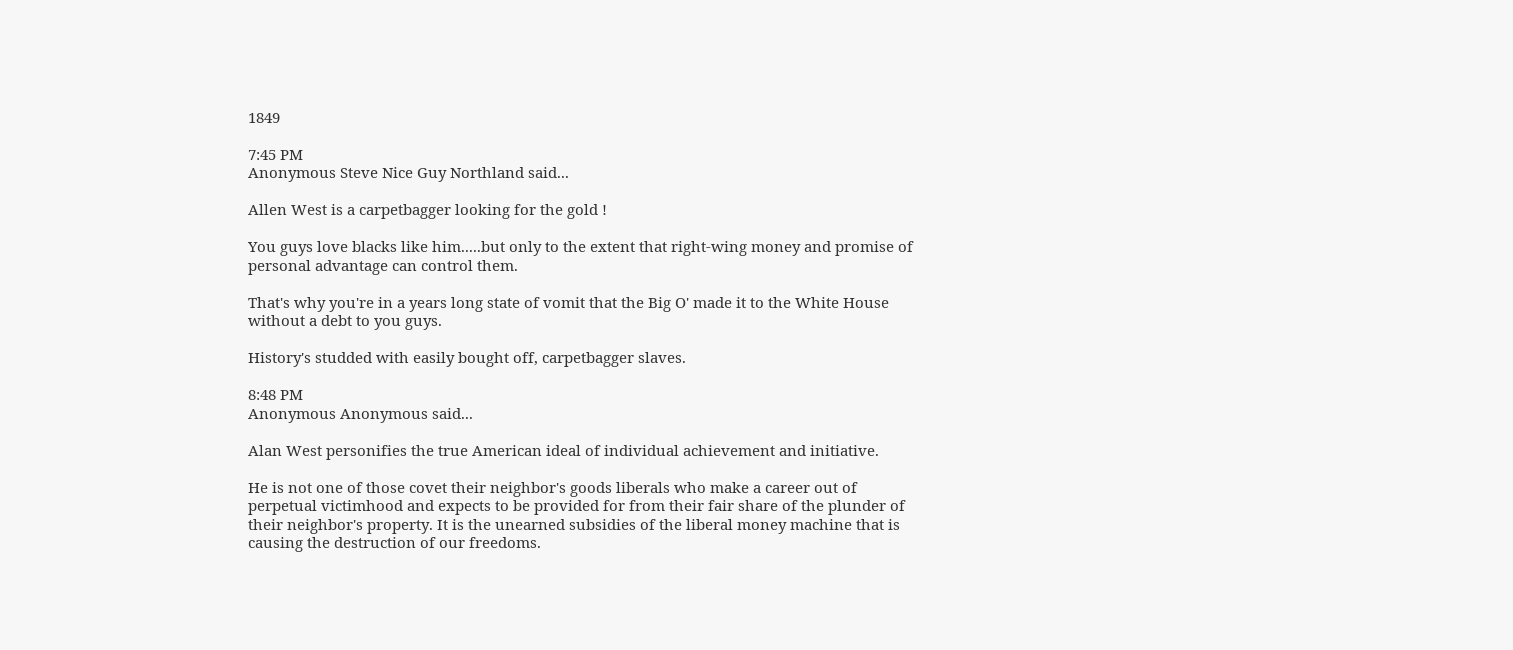1849

7:45 PM
Anonymous Steve Nice Guy Northland said...

Allen West is a carpetbagger looking for the gold !

You guys love blacks like him.....but only to the extent that right-wing money and promise of personal advantage can control them.

That's why you're in a years long state of vomit that the Big O' made it to the White House without a debt to you guys.

History's studded with easily bought off, carpetbagger slaves.

8:48 PM
Anonymous Anonymous said...

Alan West personifies the true American ideal of individual achievement and initiative.

He is not one of those covet their neighbor's goods liberals who make a career out of perpetual victimhood and expects to be provided for from their fair share of the plunder of their neighbor's property. It is the unearned subsidies of the liberal money machine that is causing the destruction of our freedoms.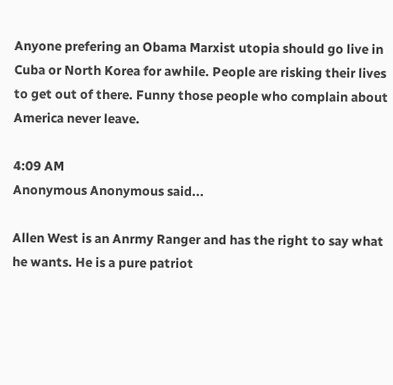Anyone prefering an Obama Marxist utopia should go live in Cuba or North Korea for awhile. People are risking their lives to get out of there. Funny those people who complain about America never leave.

4:09 AM
Anonymous Anonymous said...

Allen West is an Anrmy Ranger and has the right to say what he wants. He is a pure patriot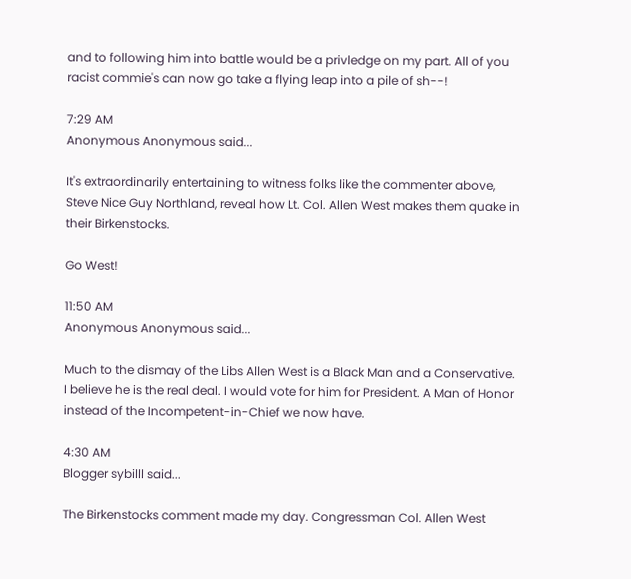and to following him into battle would be a privledge on my part. All of you racist commie's can now go take a flying leap into a pile of sh--!

7:29 AM
Anonymous Anonymous said...

It's extraordinarily entertaining to witness folks like the commenter above, Steve Nice Guy Northland, reveal how Lt. Col. Allen West makes them quake in their Birkenstocks.

Go West!

11:50 AM
Anonymous Anonymous said...

Much to the dismay of the Libs Allen West is a Black Man and a Conservative. I believe he is the real deal. I would vote for him for President. A Man of Honor instead of the Incompetent-in-Chief we now have.

4:30 AM
Blogger sybilll said...

The Birkenstocks comment made my day. Congressman Col. Allen West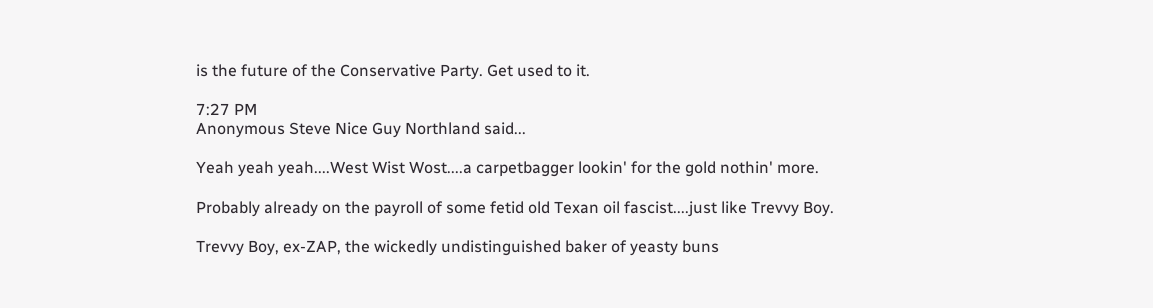is the future of the Conservative Party. Get used to it.

7:27 PM
Anonymous Steve Nice Guy Northland said...

Yeah yeah yeah....West Wist Wost....a carpetbagger lookin' for the gold nothin' more.

Probably already on the payroll of some fetid old Texan oil fascist....just like Trevvy Boy.

Trevvy Boy, ex-ZAP, the wickedly undistinguished baker of yeasty buns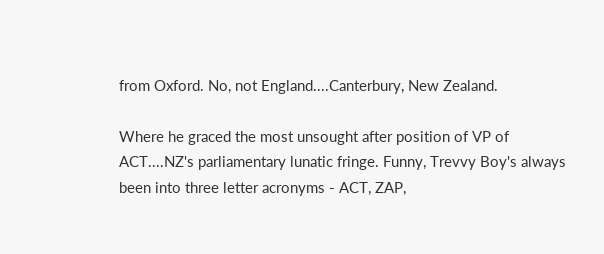from Oxford. No, not England....Canterbury, New Zealand.

Where he graced the most unsought after position of VP of ACT....NZ's parliamentary lunatic fringe. Funny, Trevvy Boy's always been into three letter acronyms - ACT, ZAP,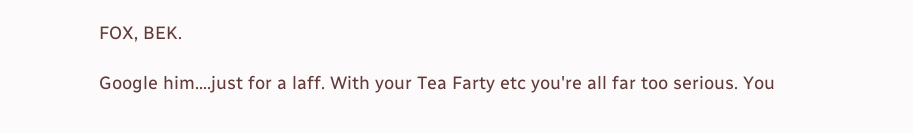FOX, BEK.

Google him....just for a laff. With your Tea Farty etc you're all far too serious. You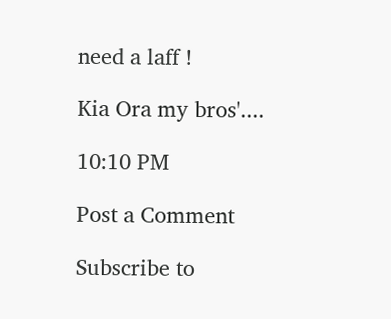need a laff !

Kia Ora my bros'....

10:10 PM

Post a Comment

Subscribe to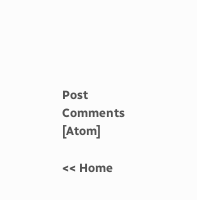Post Comments [Atom]

<< Home